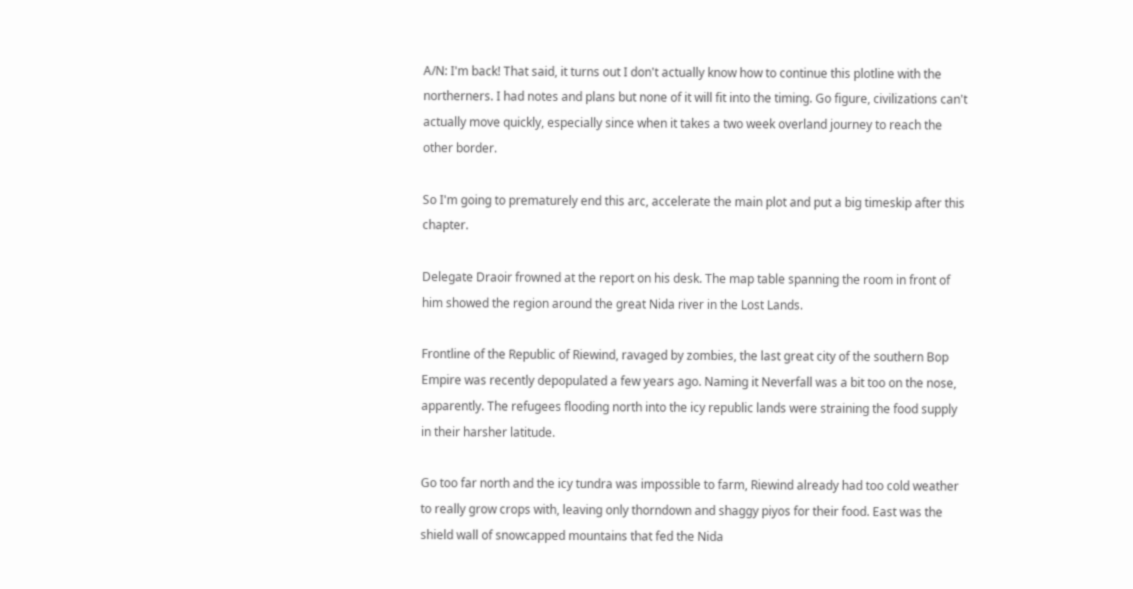A/N: I'm back! That said, it turns out I don't actually know how to continue this plotline with the northerners. I had notes and plans but none of it will fit into the timing. Go figure, civilizations can't actually move quickly, especially since when it takes a two week overland journey to reach the other border.

So I'm going to prematurely end this arc, accelerate the main plot and put a big timeskip after this chapter.

Delegate Draoir frowned at the report on his desk. The map table spanning the room in front of him showed the region around the great Nida river in the Lost Lands.

Frontline of the Republic of Riewind, ravaged by zombies, the last great city of the southern Bop Empire was recently depopulated a few years ago. Naming it Neverfall was a bit too on the nose, apparently. The refugees flooding north into the icy republic lands were straining the food supply in their harsher latitude.

Go too far north and the icy tundra was impossible to farm, Riewind already had too cold weather to really grow crops with, leaving only thorndown and shaggy piyos for their food. East was the shield wall of snowcapped mountains that fed the Nida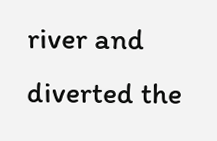river and diverted the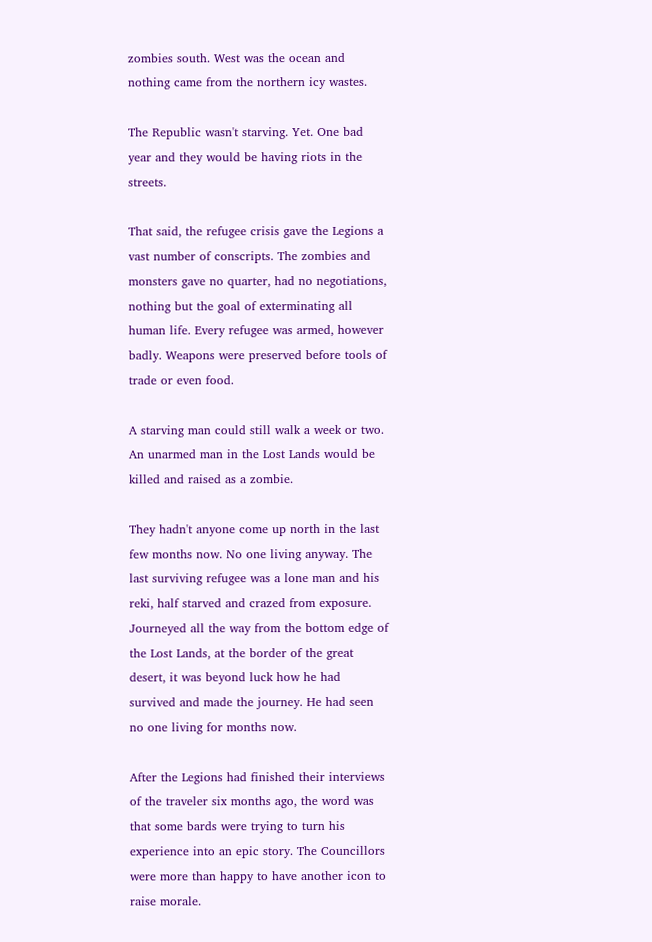zombies south. West was the ocean and nothing came from the northern icy wastes.

The Republic wasn't starving. Yet. One bad year and they would be having riots in the streets.

That said, the refugee crisis gave the Legions a vast number of conscripts. The zombies and monsters gave no quarter, had no negotiations, nothing but the goal of exterminating all human life. Every refugee was armed, however badly. Weapons were preserved before tools of trade or even food.

A starving man could still walk a week or two. An unarmed man in the Lost Lands would be killed and raised as a zombie.

They hadn't anyone come up north in the last few months now. No one living anyway. The last surviving refugee was a lone man and his reki, half starved and crazed from exposure. Journeyed all the way from the bottom edge of the Lost Lands, at the border of the great desert, it was beyond luck how he had survived and made the journey. He had seen no one living for months now.

After the Legions had finished their interviews of the traveler six months ago, the word was that some bards were trying to turn his experience into an epic story. The Councillors were more than happy to have another icon to raise morale.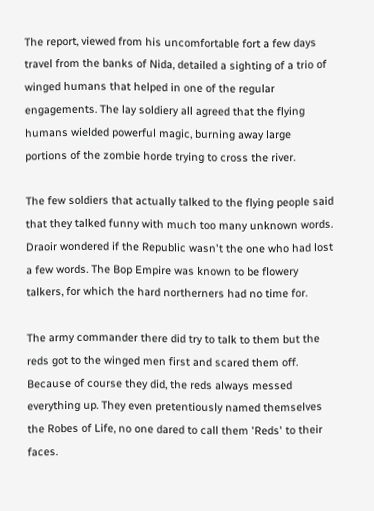The report, viewed from his uncomfortable fort a few days travel from the banks of Nida, detailed a sighting of a trio of winged humans that helped in one of the regular engagements. The lay soldiery all agreed that the flying humans wielded powerful magic, burning away large portions of the zombie horde trying to cross the river.

The few soldiers that actually talked to the flying people said that they talked funny with much too many unknown words. Draoir wondered if the Republic wasn't the one who had lost a few words. The Bop Empire was known to be flowery talkers, for which the hard northerners had no time for.

The army commander there did try to talk to them but the reds got to the winged men first and scared them off. Because of course they did, the reds always messed everything up. They even pretentiously named themselves the Robes of Life, no one dared to call them 'Reds' to their faces.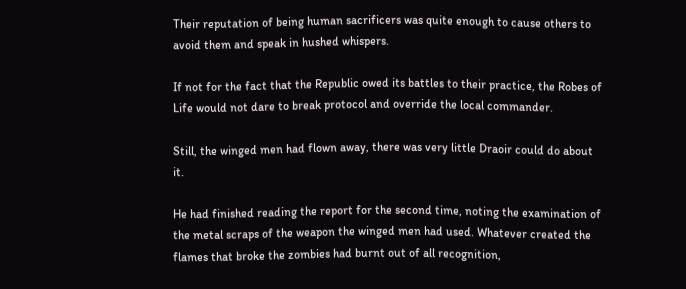Their reputation of being human sacrificers was quite enough to cause others to avoid them and speak in hushed whispers.

If not for the fact that the Republic owed its battles to their practice, the Robes of Life would not dare to break protocol and override the local commander.

Still, the winged men had flown away, there was very little Draoir could do about it.

He had finished reading the report for the second time, noting the examination of the metal scraps of the weapon the winged men had used. Whatever created the flames that broke the zombies had burnt out of all recognition,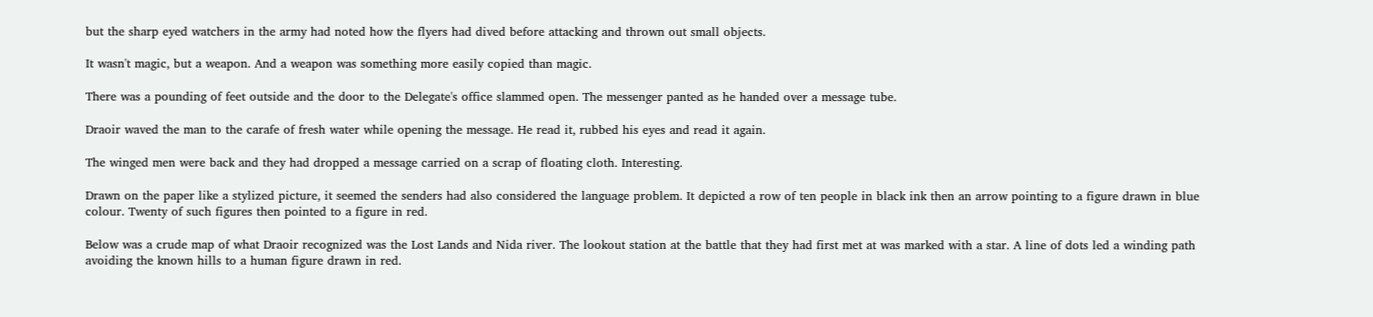but the sharp eyed watchers in the army had noted how the flyers had dived before attacking and thrown out small objects.

It wasn't magic, but a weapon. And a weapon was something more easily copied than magic.

There was a pounding of feet outside and the door to the Delegate's office slammed open. The messenger panted as he handed over a message tube.

Draoir waved the man to the carafe of fresh water while opening the message. He read it, rubbed his eyes and read it again.

The winged men were back and they had dropped a message carried on a scrap of floating cloth. Interesting.

Drawn on the paper like a stylized picture, it seemed the senders had also considered the language problem. It depicted a row of ten people in black ink then an arrow pointing to a figure drawn in blue colour. Twenty of such figures then pointed to a figure in red.

Below was a crude map of what Draoir recognized was the Lost Lands and Nida river. The lookout station at the battle that they had first met at was marked with a star. A line of dots led a winding path avoiding the known hills to a human figure drawn in red.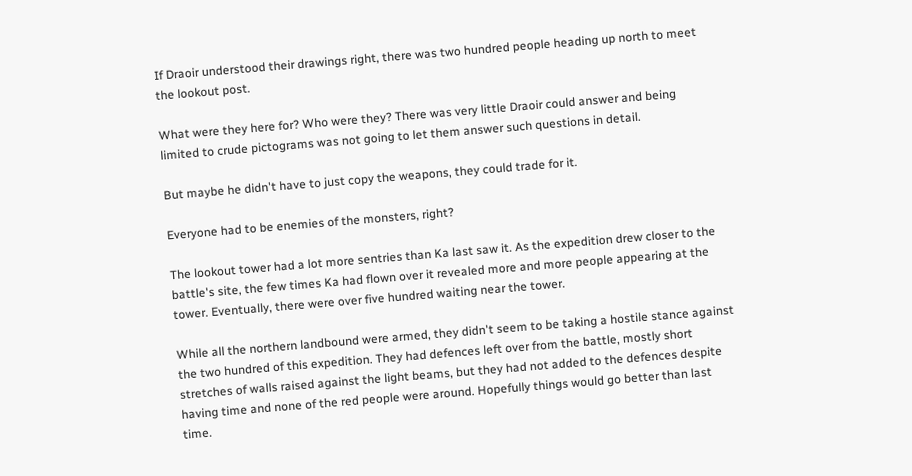If Draoir understood their drawings right, there was two hundred people heading up north to meet the lookout post.

What were they here for? Who were they? There was very little Draoir could answer and being limited to crude pictograms was not going to let them answer such questions in detail.

But maybe he didn't have to just copy the weapons, they could trade for it.

Everyone had to be enemies of the monsters, right?

The lookout tower had a lot more sentries than Ka last saw it. As the expedition drew closer to the battle's site, the few times Ka had flown over it revealed more and more people appearing at the tower. Eventually, there were over five hundred waiting near the tower.

While all the northern landbound were armed, they didn't seem to be taking a hostile stance against the two hundred of this expedition. They had defences left over from the battle, mostly short stretches of walls raised against the light beams, but they had not added to the defences despite having time and none of the red people were around. Hopefully things would go better than last time.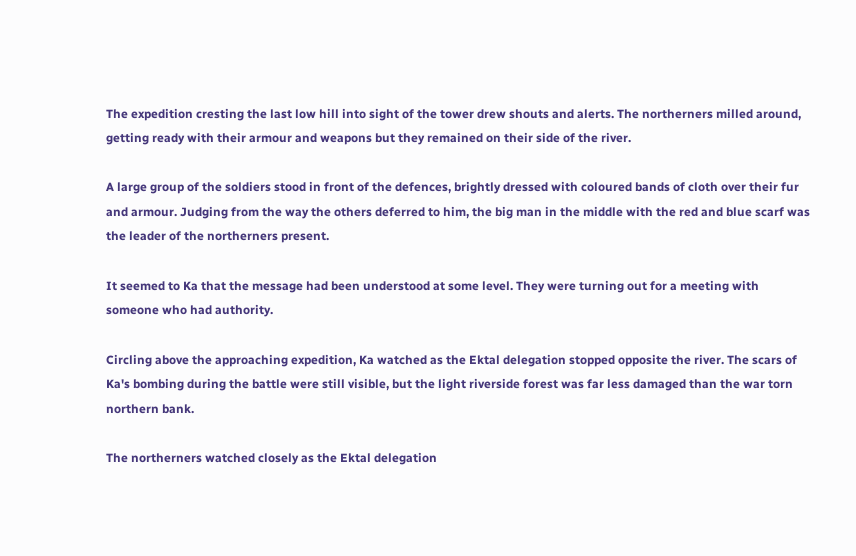The expedition cresting the last low hill into sight of the tower drew shouts and alerts. The northerners milled around, getting ready with their armour and weapons but they remained on their side of the river.

A large group of the soldiers stood in front of the defences, brightly dressed with coloured bands of cloth over their fur and armour. Judging from the way the others deferred to him, the big man in the middle with the red and blue scarf was the leader of the northerners present.

It seemed to Ka that the message had been understood at some level. They were turning out for a meeting with someone who had authority.

Circling above the approaching expedition, Ka watched as the Ektal delegation stopped opposite the river. The scars of Ka's bombing during the battle were still visible, but the light riverside forest was far less damaged than the war torn northern bank.

The northerners watched closely as the Ektal delegation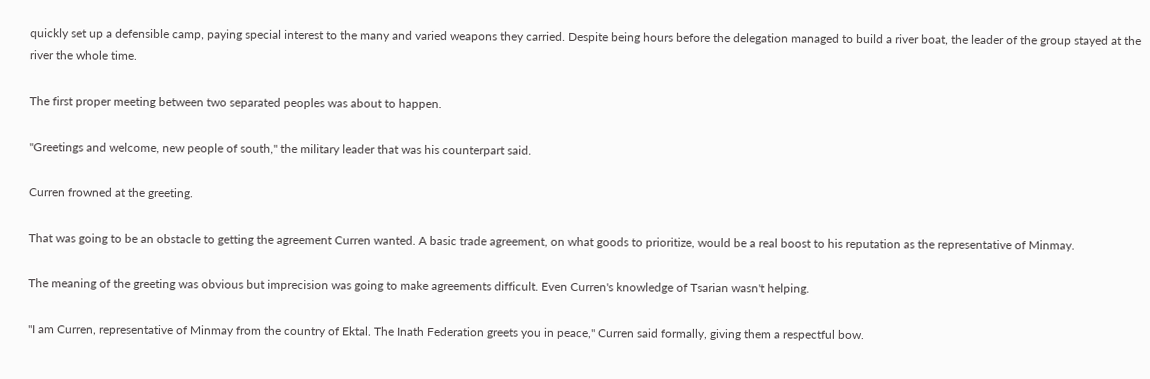quickly set up a defensible camp, paying special interest to the many and varied weapons they carried. Despite being hours before the delegation managed to build a river boat, the leader of the group stayed at the river the whole time.

The first proper meeting between two separated peoples was about to happen.

"Greetings and welcome, new people of south," the military leader that was his counterpart said.

Curren frowned at the greeting.

That was going to be an obstacle to getting the agreement Curren wanted. A basic trade agreement, on what goods to prioritize, would be a real boost to his reputation as the representative of Minmay.

The meaning of the greeting was obvious but imprecision was going to make agreements difficult. Even Curren's knowledge of Tsarian wasn't helping.

"I am Curren, representative of Minmay from the country of Ektal. The Inath Federation greets you in peace," Curren said formally, giving them a respectful bow.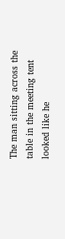The man sitting across the table in the meeting tent looked like he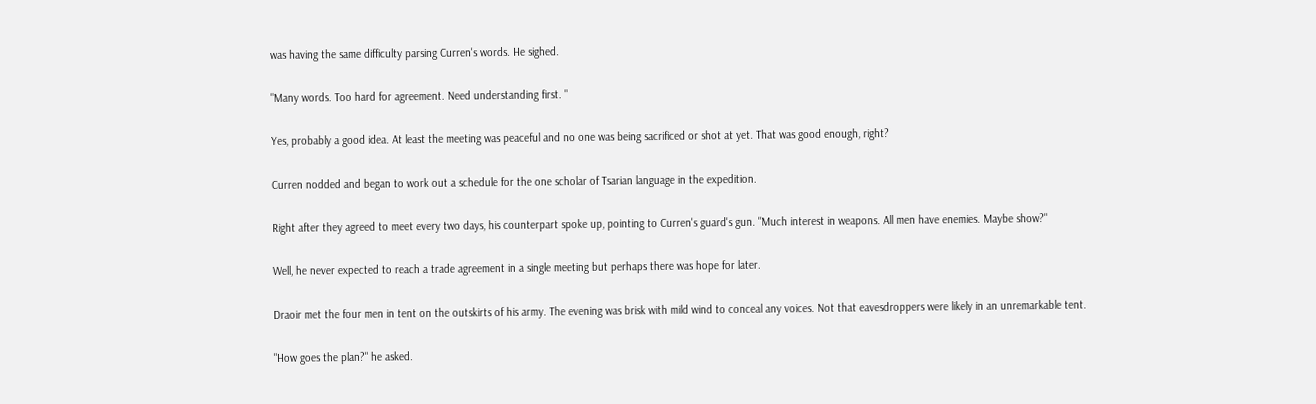was having the same difficulty parsing Curren's words. He sighed.

"Many words. Too hard for agreement. Need understanding first. "

Yes, probably a good idea. At least the meeting was peaceful and no one was being sacrificed or shot at yet. That was good enough, right?

Curren nodded and began to work out a schedule for the one scholar of Tsarian language in the expedition.

Right after they agreed to meet every two days, his counterpart spoke up, pointing to Curren's guard's gun. "Much interest in weapons. All men have enemies. Maybe show?"

Well, he never expected to reach a trade agreement in a single meeting but perhaps there was hope for later.

Draoir met the four men in tent on the outskirts of his army. The evening was brisk with mild wind to conceal any voices. Not that eavesdroppers were likely in an unremarkable tent.

"How goes the plan?" he asked.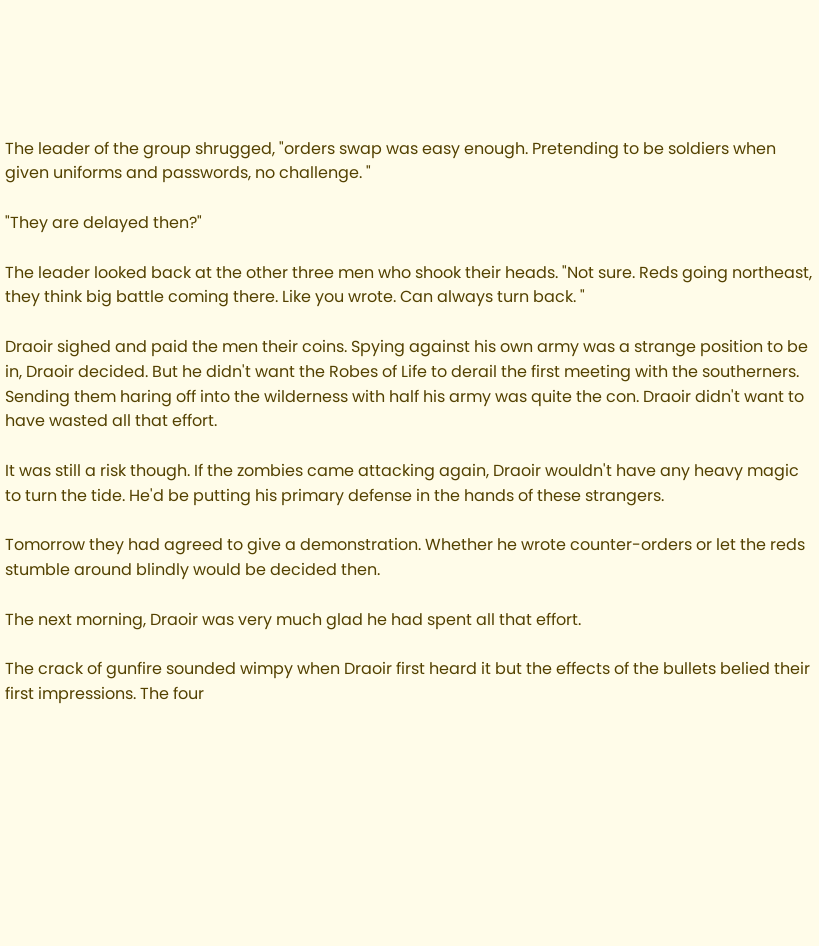The leader of the group shrugged, "orders swap was easy enough. Pretending to be soldiers when given uniforms and passwords, no challenge. "

"They are delayed then?"

The leader looked back at the other three men who shook their heads. "Not sure. Reds going northeast, they think big battle coming there. Like you wrote. Can always turn back. "

Draoir sighed and paid the men their coins. Spying against his own army was a strange position to be in, Draoir decided. But he didn't want the Robes of Life to derail the first meeting with the southerners. Sending them haring off into the wilderness with half his army was quite the con. Draoir didn't want to have wasted all that effort.

It was still a risk though. If the zombies came attacking again, Draoir wouldn't have any heavy magic to turn the tide. He'd be putting his primary defense in the hands of these strangers.

Tomorrow they had agreed to give a demonstration. Whether he wrote counter-orders or let the reds stumble around blindly would be decided then.

The next morning, Draoir was very much glad he had spent all that effort.

The crack of gunfire sounded wimpy when Draoir first heard it but the effects of the bullets belied their first impressions. The four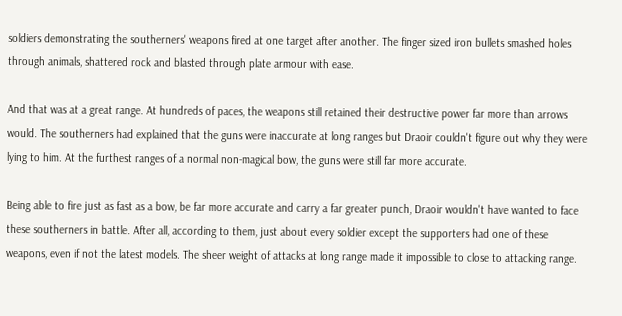soldiers demonstrating the southerners' weapons fired at one target after another. The finger sized iron bullets smashed holes through animals, shattered rock and blasted through plate armour with ease.

And that was at a great range. At hundreds of paces, the weapons still retained their destructive power far more than arrows would. The southerners had explained that the guns were inaccurate at long ranges but Draoir couldn't figure out why they were lying to him. At the furthest ranges of a normal non-magical bow, the guns were still far more accurate.

Being able to fire just as fast as a bow, be far more accurate and carry a far greater punch, Draoir wouldn't have wanted to face these southerners in battle. After all, according to them, just about every soldier except the supporters had one of these weapons, even if not the latest models. The sheer weight of attacks at long range made it impossible to close to attacking range.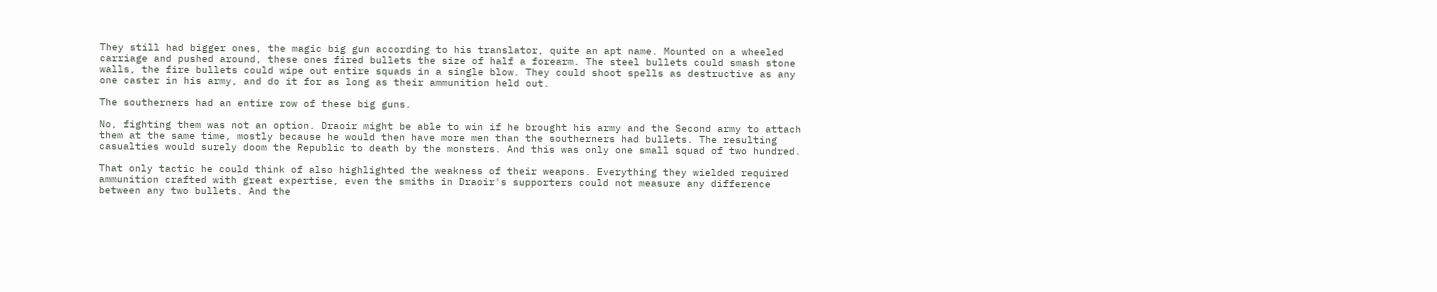They still had bigger ones, the magic big gun according to his translator, quite an apt name. Mounted on a wheeled carriage and pushed around, these ones fired bullets the size of half a forearm. The steel bullets could smash stone walls, the fire bullets could wipe out entire squads in a single blow. They could shoot spells as destructive as any one caster in his army, and do it for as long as their ammunition held out.

The southerners had an entire row of these big guns.

No, fighting them was not an option. Draoir might be able to win if he brought his army and the Second army to attach them at the same time, mostly because he would then have more men than the southerners had bullets. The resulting casualties would surely doom the Republic to death by the monsters. And this was only one small squad of two hundred.

That only tactic he could think of also highlighted the weakness of their weapons. Everything they wielded required ammunition crafted with great expertise, even the smiths in Draoir's supporters could not measure any difference between any two bullets. And the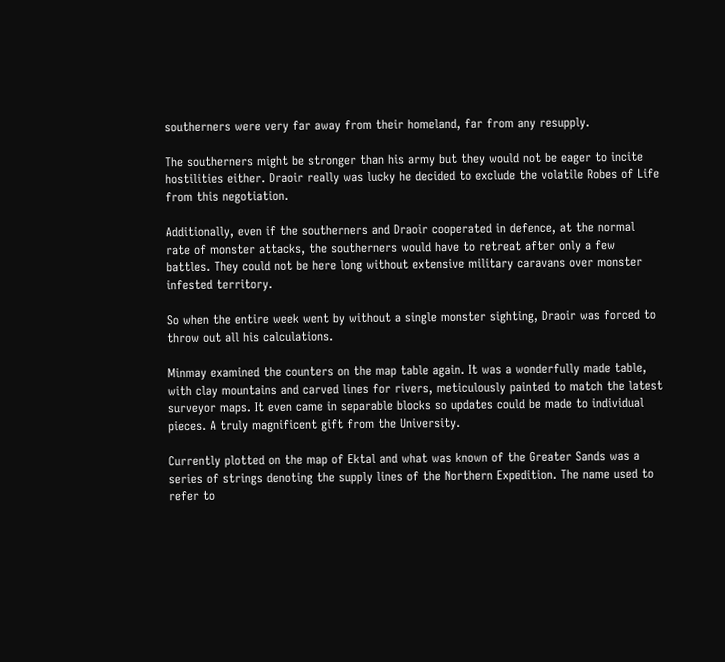southerners were very far away from their homeland, far from any resupply.

The southerners might be stronger than his army but they would not be eager to incite hostilities either. Draoir really was lucky he decided to exclude the volatile Robes of Life from this negotiation.

Additionally, even if the southerners and Draoir cooperated in defence, at the normal rate of monster attacks, the southerners would have to retreat after only a few battles. They could not be here long without extensive military caravans over monster infested territory.

So when the entire week went by without a single monster sighting, Draoir was forced to throw out all his calculations.

Minmay examined the counters on the map table again. It was a wonderfully made table, with clay mountains and carved lines for rivers, meticulously painted to match the latest surveyor maps. It even came in separable blocks so updates could be made to individual pieces. A truly magnificent gift from the University.

Currently plotted on the map of Ektal and what was known of the Greater Sands was a series of strings denoting the supply lines of the Northern Expedition. The name used to refer to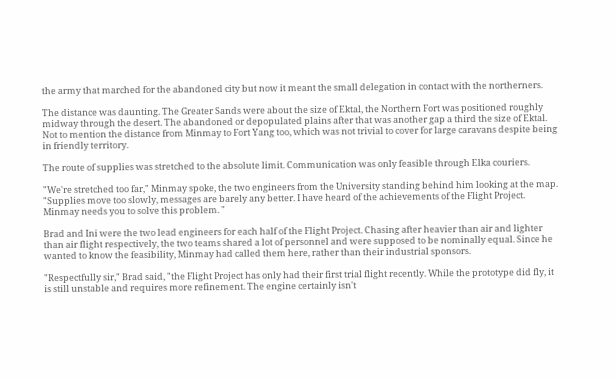the army that marched for the abandoned city but now it meant the small delegation in contact with the northerners.

The distance was daunting. The Greater Sands were about the size of Ektal, the Northern Fort was positioned roughly midway through the desert. The abandoned or depopulated plains after that was another gap a third the size of Ektal. Not to mention the distance from Minmay to Fort Yang too, which was not trivial to cover for large caravans despite being in friendly territory.

The route of supplies was stretched to the absolute limit. Communication was only feasible through Elka couriers.

"We're stretched too far," Minmay spoke, the two engineers from the University standing behind him looking at the map. "Supplies move too slowly, messages are barely any better. I have heard of the achievements of the Flight Project. Minmay needs you to solve this problem. "

Brad and Ini were the two lead engineers for each half of the Flight Project. Chasing after heavier than air and lighter than air flight respectively, the two teams shared a lot of personnel and were supposed to be nominally equal. Since he wanted to know the feasibility, Minmay had called them here, rather than their industrial sponsors.

"Respectfully sir," Brad said, "the Flight Project has only had their first trial flight recently. While the prototype did fly, it is still unstable and requires more refinement. The engine certainly isn't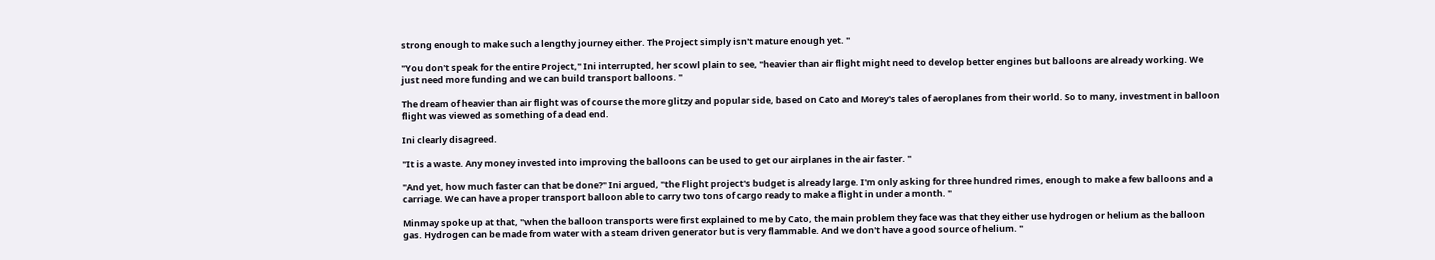strong enough to make such a lengthy journey either. The Project simply isn't mature enough yet. "

"You don't speak for the entire Project," Ini interrupted, her scowl plain to see, "heavier than air flight might need to develop better engines but balloons are already working. We just need more funding and we can build transport balloons. "

The dream of heavier than air flight was of course the more glitzy and popular side, based on Cato and Morey's tales of aeroplanes from their world. So to many, investment in balloon flight was viewed as something of a dead end.

Ini clearly disagreed.

"It is a waste. Any money invested into improving the balloons can be used to get our airplanes in the air faster. "

"And yet, how much faster can that be done?" Ini argued, "the Flight project's budget is already large. I'm only asking for three hundred rimes, enough to make a few balloons and a carriage. We can have a proper transport balloon able to carry two tons of cargo ready to make a flight in under a month. "

Minmay spoke up at that, "when the balloon transports were first explained to me by Cato, the main problem they face was that they either use hydrogen or helium as the balloon gas. Hydrogen can be made from water with a steam driven generator but is very flammable. And we don't have a good source of helium. "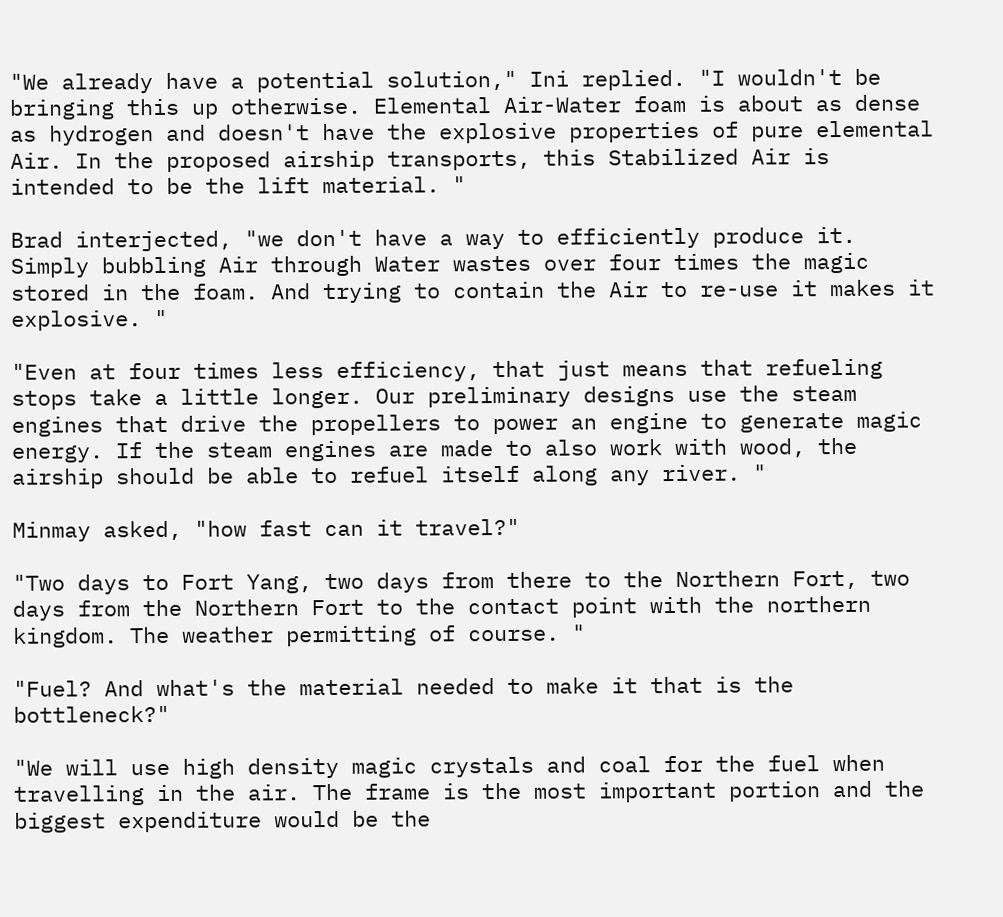"We already have a potential solution," Ini replied. "I wouldn't be bringing this up otherwise. Elemental Air-Water foam is about as dense as hydrogen and doesn't have the explosive properties of pure elemental Air. In the proposed airship transports, this Stabilized Air is intended to be the lift material. "

Brad interjected, "we don't have a way to efficiently produce it. Simply bubbling Air through Water wastes over four times the magic stored in the foam. And trying to contain the Air to re-use it makes it explosive. "

"Even at four times less efficiency, that just means that refueling stops take a little longer. Our preliminary designs use the steam engines that drive the propellers to power an engine to generate magic energy. If the steam engines are made to also work with wood, the airship should be able to refuel itself along any river. "

Minmay asked, "how fast can it travel?"

"Two days to Fort Yang, two days from there to the Northern Fort, two days from the Northern Fort to the contact point with the northern kingdom. The weather permitting of course. "

"Fuel? And what's the material needed to make it that is the bottleneck?"

"We will use high density magic crystals and coal for the fuel when travelling in the air. The frame is the most important portion and the biggest expenditure would be the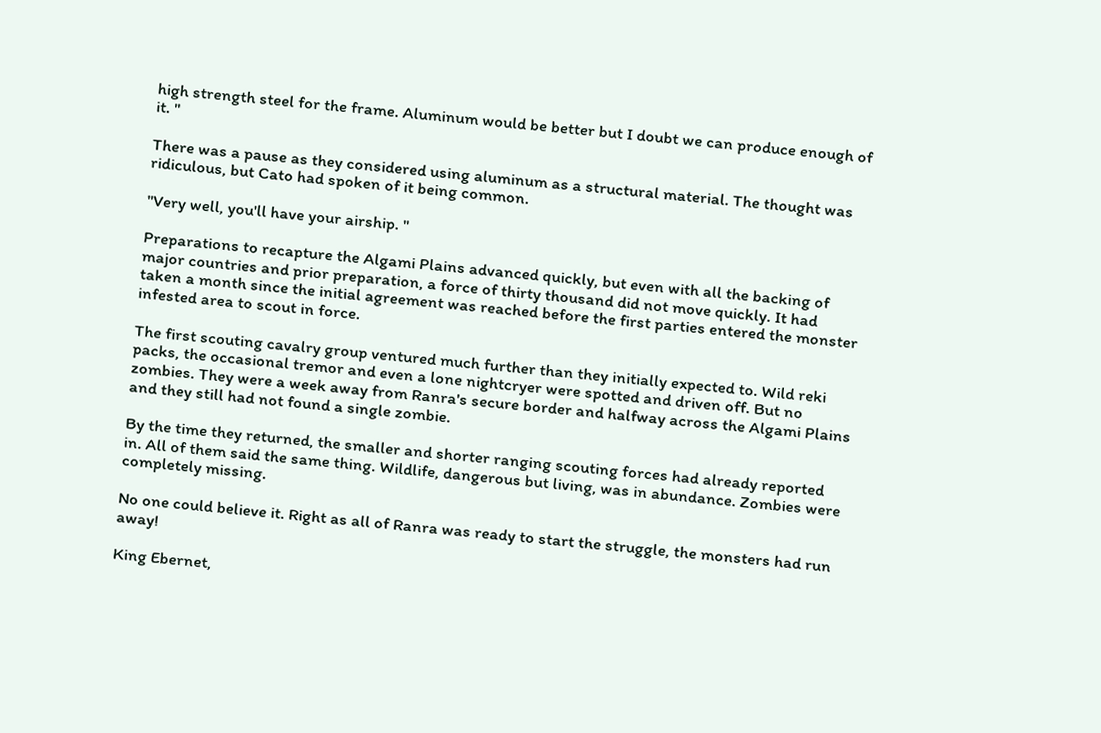high strength steel for the frame. Aluminum would be better but I doubt we can produce enough of it. "

There was a pause as they considered using aluminum as a structural material. The thought was ridiculous, but Cato had spoken of it being common.

"Very well, you'll have your airship. "

Preparations to recapture the Algami Plains advanced quickly, but even with all the backing of major countries and prior preparation, a force of thirty thousand did not move quickly. It had taken a month since the initial agreement was reached before the first parties entered the monster infested area to scout in force.

The first scouting cavalry group ventured much further than they initially expected to. Wild reki packs, the occasional tremor and even a lone nightcryer were spotted and driven off. But no zombies. They were a week away from Ranra's secure border and halfway across the Algami Plains and they still had not found a single zombie.

By the time they returned, the smaller and shorter ranging scouting forces had already reported in. All of them said the same thing. Wildlife, dangerous but living, was in abundance. Zombies were completely missing.

No one could believe it. Right as all of Ranra was ready to start the struggle, the monsters had run away!

King Ebernet,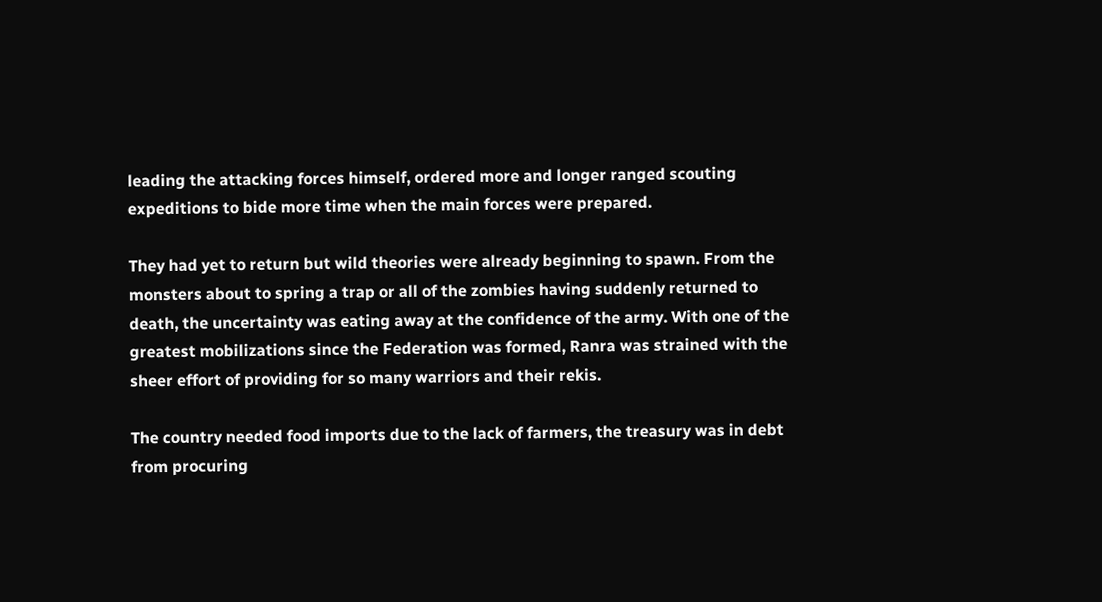leading the attacking forces himself, ordered more and longer ranged scouting expeditions to bide more time when the main forces were prepared.

They had yet to return but wild theories were already beginning to spawn. From the monsters about to spring a trap or all of the zombies having suddenly returned to death, the uncertainty was eating away at the confidence of the army. With one of the greatest mobilizations since the Federation was formed, Ranra was strained with the sheer effort of providing for so many warriors and their rekis.

The country needed food imports due to the lack of farmers, the treasury was in debt from procuring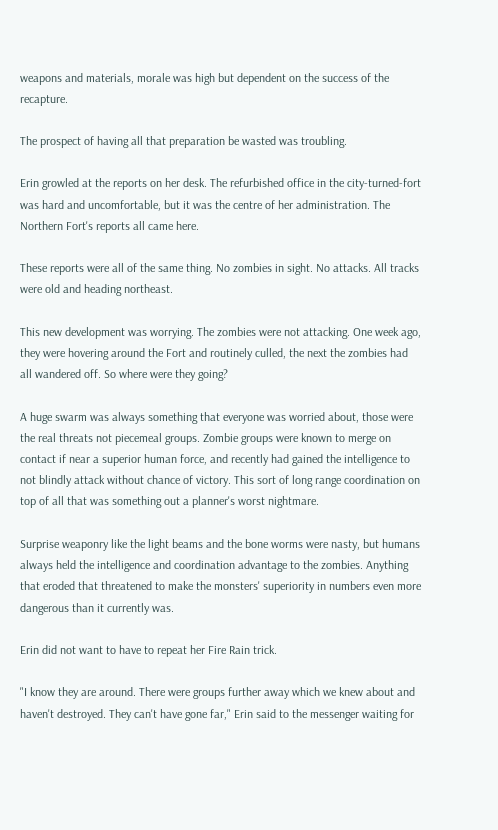weapons and materials, morale was high but dependent on the success of the recapture.

The prospect of having all that preparation be wasted was troubling.

Erin growled at the reports on her desk. The refurbished office in the city-turned-fort was hard and uncomfortable, but it was the centre of her administration. The Northern Fort's reports all came here.

These reports were all of the same thing. No zombies in sight. No attacks. All tracks were old and heading northeast.

This new development was worrying. The zombies were not attacking. One week ago, they were hovering around the Fort and routinely culled, the next the zombies had all wandered off. So where were they going?

A huge swarm was always something that everyone was worried about, those were the real threats not piecemeal groups. Zombie groups were known to merge on contact if near a superior human force, and recently had gained the intelligence to not blindly attack without chance of victory. This sort of long range coordination on top of all that was something out a planner's worst nightmare.

Surprise weaponry like the light beams and the bone worms were nasty, but humans always held the intelligence and coordination advantage to the zombies. Anything that eroded that threatened to make the monsters' superiority in numbers even more dangerous than it currently was.

Erin did not want to have to repeat her Fire Rain trick.

"I know they are around. There were groups further away which we knew about and haven't destroyed. They can't have gone far," Erin said to the messenger waiting for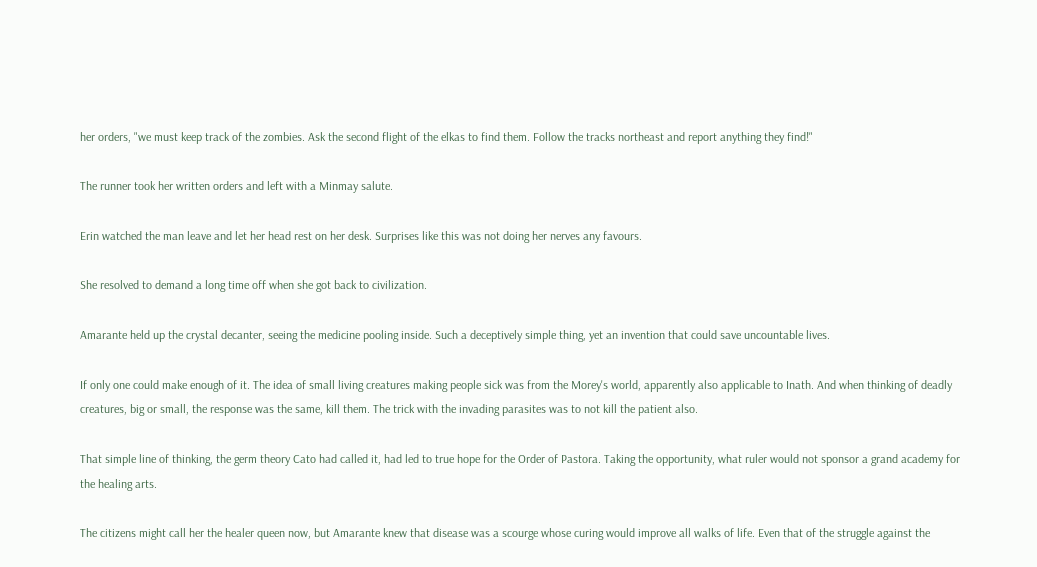her orders, "we must keep track of the zombies. Ask the second flight of the elkas to find them. Follow the tracks northeast and report anything they find!"

The runner took her written orders and left with a Minmay salute.

Erin watched the man leave and let her head rest on her desk. Surprises like this was not doing her nerves any favours.

She resolved to demand a long time off when she got back to civilization.

Amarante held up the crystal decanter, seeing the medicine pooling inside. Such a deceptively simple thing, yet an invention that could save uncountable lives.

If only one could make enough of it. The idea of small living creatures making people sick was from the Morey's world, apparently also applicable to Inath. And when thinking of deadly creatures, big or small, the response was the same, kill them. The trick with the invading parasites was to not kill the patient also.

That simple line of thinking, the germ theory Cato had called it, had led to true hope for the Order of Pastora. Taking the opportunity, what ruler would not sponsor a grand academy for the healing arts.

The citizens might call her the healer queen now, but Amarante knew that disease was a scourge whose curing would improve all walks of life. Even that of the struggle against the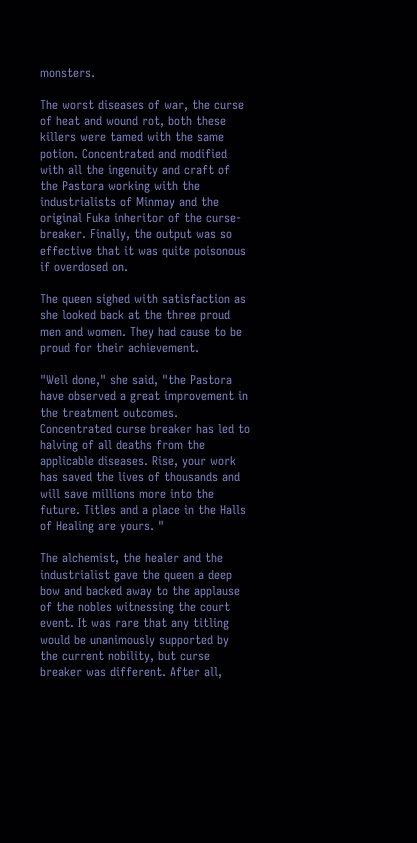monsters.

The worst diseases of war, the curse of heat and wound rot, both these killers were tamed with the same potion. Concentrated and modified with all the ingenuity and craft of the Pastora working with the industrialists of Minmay and the original Fuka inheritor of the curse-breaker. Finally, the output was so effective that it was quite poisonous if overdosed on.

The queen sighed with satisfaction as she looked back at the three proud men and women. They had cause to be proud for their achievement.

"Well done," she said, "the Pastora have observed a great improvement in the treatment outcomes. Concentrated curse breaker has led to halving of all deaths from the applicable diseases. Rise, your work has saved the lives of thousands and will save millions more into the future. Titles and a place in the Halls of Healing are yours. "

The alchemist, the healer and the industrialist gave the queen a deep bow and backed away to the applause of the nobles witnessing the court event. It was rare that any titling would be unanimously supported by the current nobility, but curse breaker was different. After all,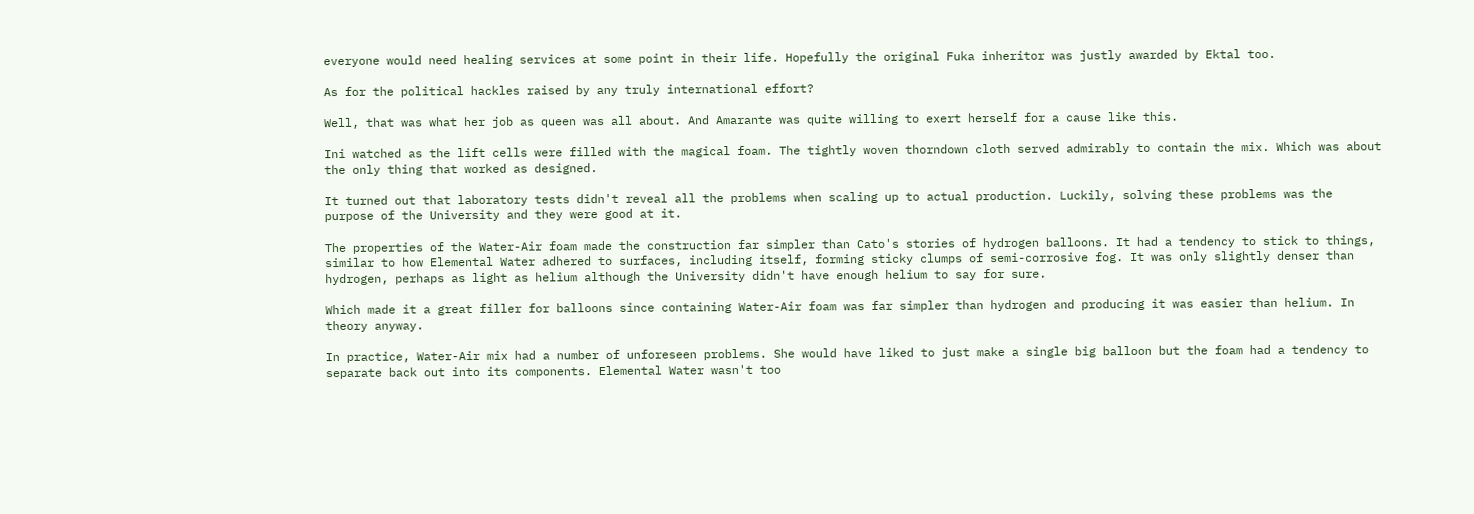everyone would need healing services at some point in their life. Hopefully the original Fuka inheritor was justly awarded by Ektal too.

As for the political hackles raised by any truly international effort?

Well, that was what her job as queen was all about. And Amarante was quite willing to exert herself for a cause like this.

Ini watched as the lift cells were filled with the magical foam. The tightly woven thorndown cloth served admirably to contain the mix. Which was about the only thing that worked as designed.

It turned out that laboratory tests didn't reveal all the problems when scaling up to actual production. Luckily, solving these problems was the purpose of the University and they were good at it.

The properties of the Water-Air foam made the construction far simpler than Cato's stories of hydrogen balloons. It had a tendency to stick to things, similar to how Elemental Water adhered to surfaces, including itself, forming sticky clumps of semi-corrosive fog. It was only slightly denser than hydrogen, perhaps as light as helium although the University didn't have enough helium to say for sure.

Which made it a great filler for balloons since containing Water-Air foam was far simpler than hydrogen and producing it was easier than helium. In theory anyway.

In practice, Water-Air mix had a number of unforeseen problems. She would have liked to just make a single big balloon but the foam had a tendency to separate back out into its components. Elemental Water wasn't too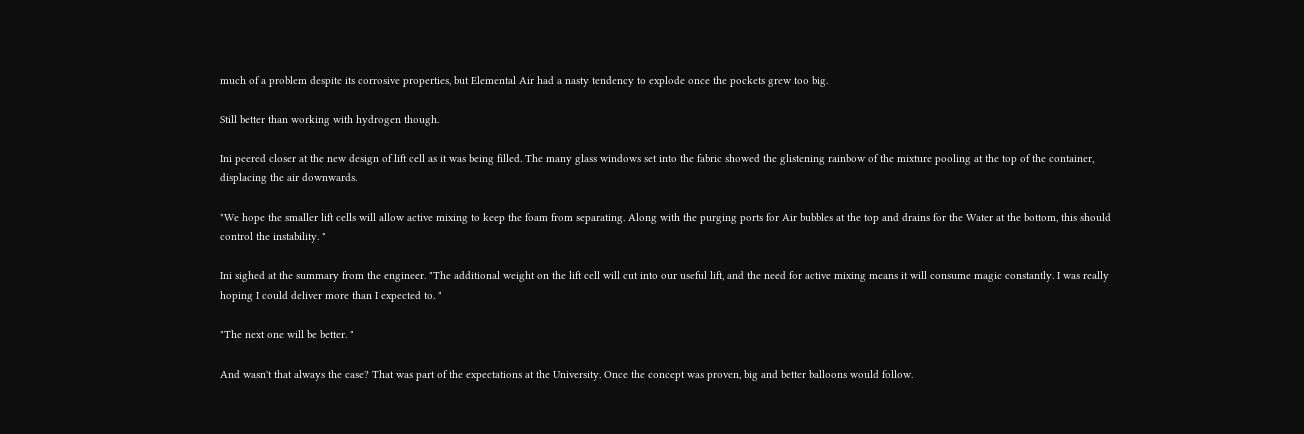much of a problem despite its corrosive properties, but Elemental Air had a nasty tendency to explode once the pockets grew too big.

Still better than working with hydrogen though.

Ini peered closer at the new design of lift cell as it was being filled. The many glass windows set into the fabric showed the glistening rainbow of the mixture pooling at the top of the container, displacing the air downwards.

"We hope the smaller lift cells will allow active mixing to keep the foam from separating. Along with the purging ports for Air bubbles at the top and drains for the Water at the bottom, this should control the instability. "

Ini sighed at the summary from the engineer. "The additional weight on the lift cell will cut into our useful lift, and the need for active mixing means it will consume magic constantly. I was really hoping I could deliver more than I expected to. "

"The next one will be better. "

And wasn't that always the case? That was part of the expectations at the University. Once the concept was proven, big and better balloons would follow.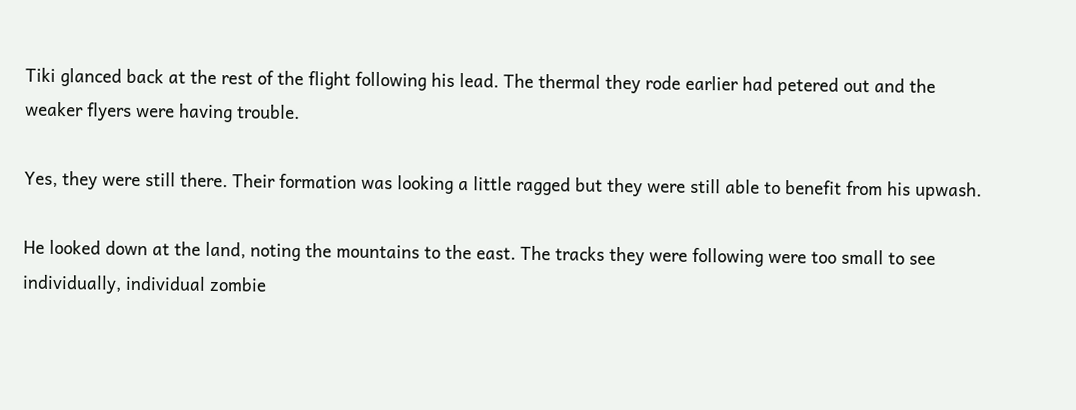Tiki glanced back at the rest of the flight following his lead. The thermal they rode earlier had petered out and the weaker flyers were having trouble.

Yes, they were still there. Their formation was looking a little ragged but they were still able to benefit from his upwash.

He looked down at the land, noting the mountains to the east. The tracks they were following were too small to see individually, individual zombie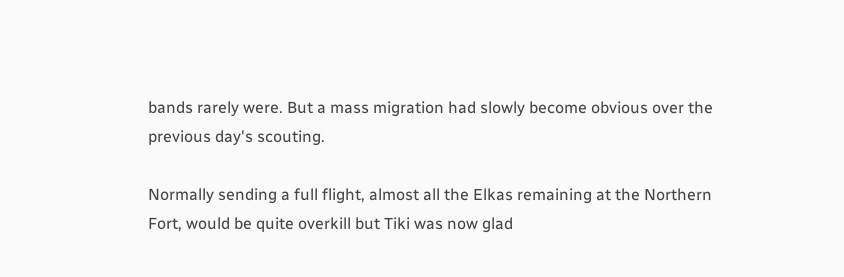bands rarely were. But a mass migration had slowly become obvious over the previous day's scouting.

Normally sending a full flight, almost all the Elkas remaining at the Northern Fort, would be quite overkill but Tiki was now glad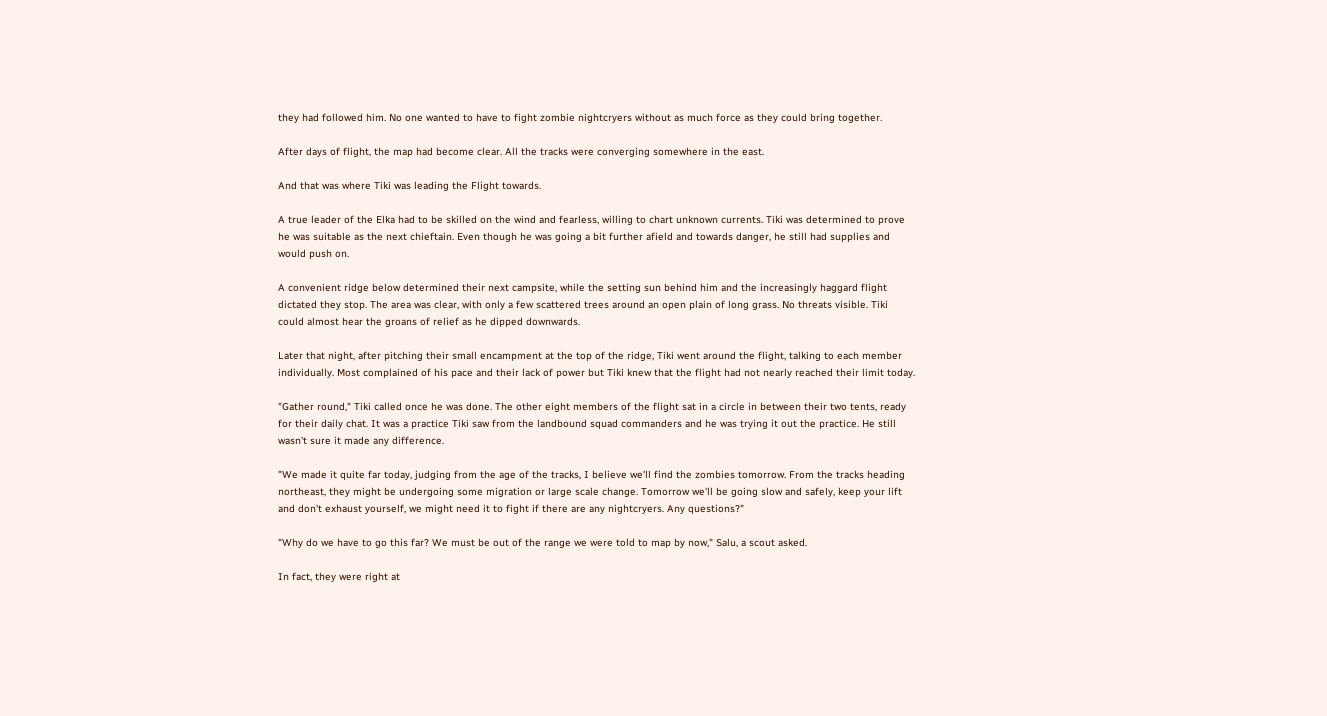they had followed him. No one wanted to have to fight zombie nightcryers without as much force as they could bring together.

After days of flight, the map had become clear. All the tracks were converging somewhere in the east.

And that was where Tiki was leading the Flight towards.

A true leader of the Elka had to be skilled on the wind and fearless, willing to chart unknown currents. Tiki was determined to prove he was suitable as the next chieftain. Even though he was going a bit further afield and towards danger, he still had supplies and would push on.

A convenient ridge below determined their next campsite, while the setting sun behind him and the increasingly haggard flight dictated they stop. The area was clear, with only a few scattered trees around an open plain of long grass. No threats visible. Tiki could almost hear the groans of relief as he dipped downwards.

Later that night, after pitching their small encampment at the top of the ridge, Tiki went around the flight, talking to each member individually. Most complained of his pace and their lack of power but Tiki knew that the flight had not nearly reached their limit today.

"Gather round," Tiki called once he was done. The other eight members of the flight sat in a circle in between their two tents, ready for their daily chat. It was a practice Tiki saw from the landbound squad commanders and he was trying it out the practice. He still wasn't sure it made any difference.

"We made it quite far today, judging from the age of the tracks, I believe we'll find the zombies tomorrow. From the tracks heading northeast, they might be undergoing some migration or large scale change. Tomorrow we'll be going slow and safely, keep your lift and don't exhaust yourself, we might need it to fight if there are any nightcryers. Any questions?"

"Why do we have to go this far? We must be out of the range we were told to map by now," Salu, a scout asked.

In fact, they were right at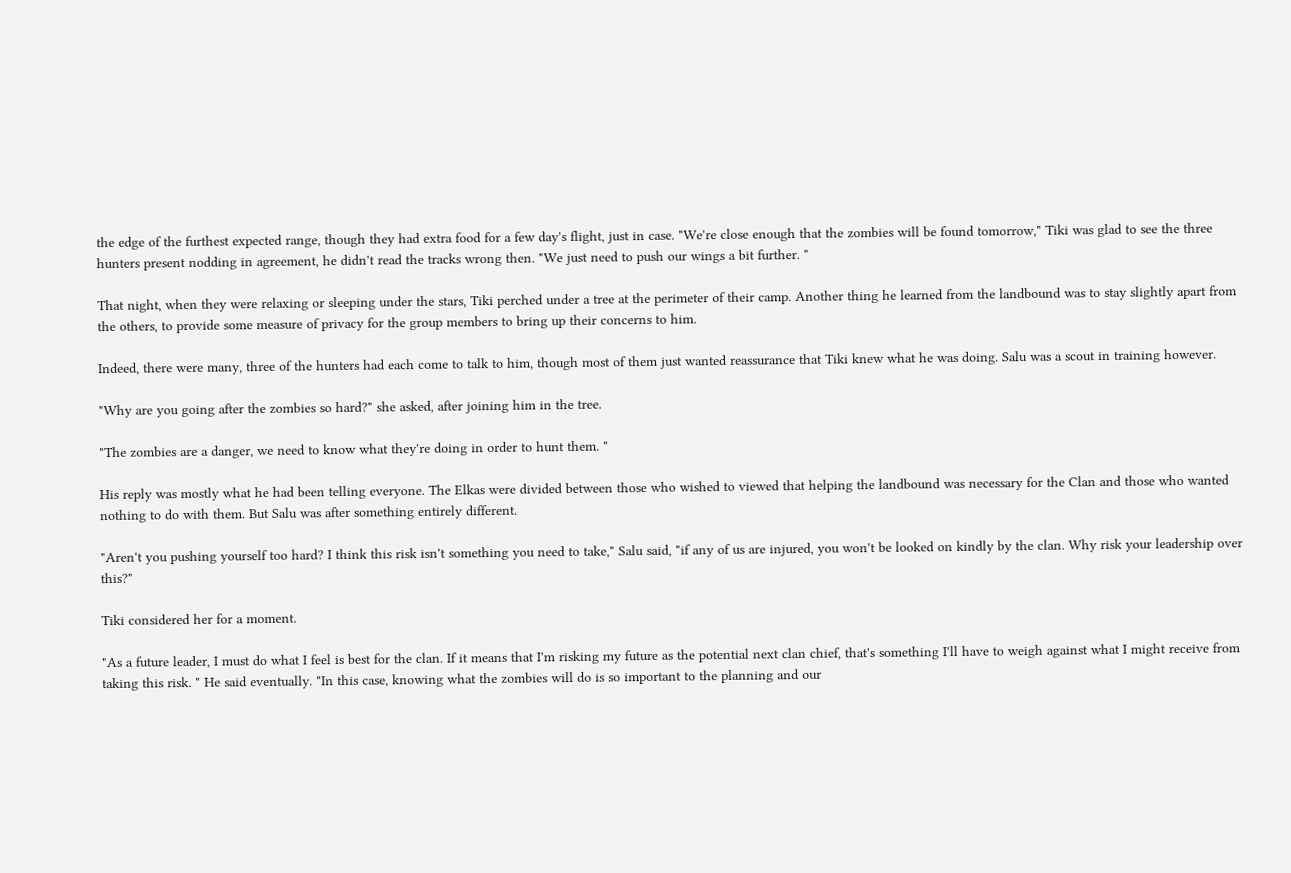the edge of the furthest expected range, though they had extra food for a few day's flight, just in case. "We're close enough that the zombies will be found tomorrow," Tiki was glad to see the three hunters present nodding in agreement, he didn't read the tracks wrong then. "We just need to push our wings a bit further. "

That night, when they were relaxing or sleeping under the stars, Tiki perched under a tree at the perimeter of their camp. Another thing he learned from the landbound was to stay slightly apart from the others, to provide some measure of privacy for the group members to bring up their concerns to him.

Indeed, there were many, three of the hunters had each come to talk to him, though most of them just wanted reassurance that Tiki knew what he was doing. Salu was a scout in training however.

"Why are you going after the zombies so hard?" she asked, after joining him in the tree.

"The zombies are a danger, we need to know what they're doing in order to hunt them. "

His reply was mostly what he had been telling everyone. The Elkas were divided between those who wished to viewed that helping the landbound was necessary for the Clan and those who wanted nothing to do with them. But Salu was after something entirely different.

"Aren't you pushing yourself too hard? I think this risk isn't something you need to take," Salu said, "if any of us are injured, you won't be looked on kindly by the clan. Why risk your leadership over this?"

Tiki considered her for a moment.

"As a future leader, I must do what I feel is best for the clan. If it means that I'm risking my future as the potential next clan chief, that's something I'll have to weigh against what I might receive from taking this risk. " He said eventually. "In this case, knowing what the zombies will do is so important to the planning and our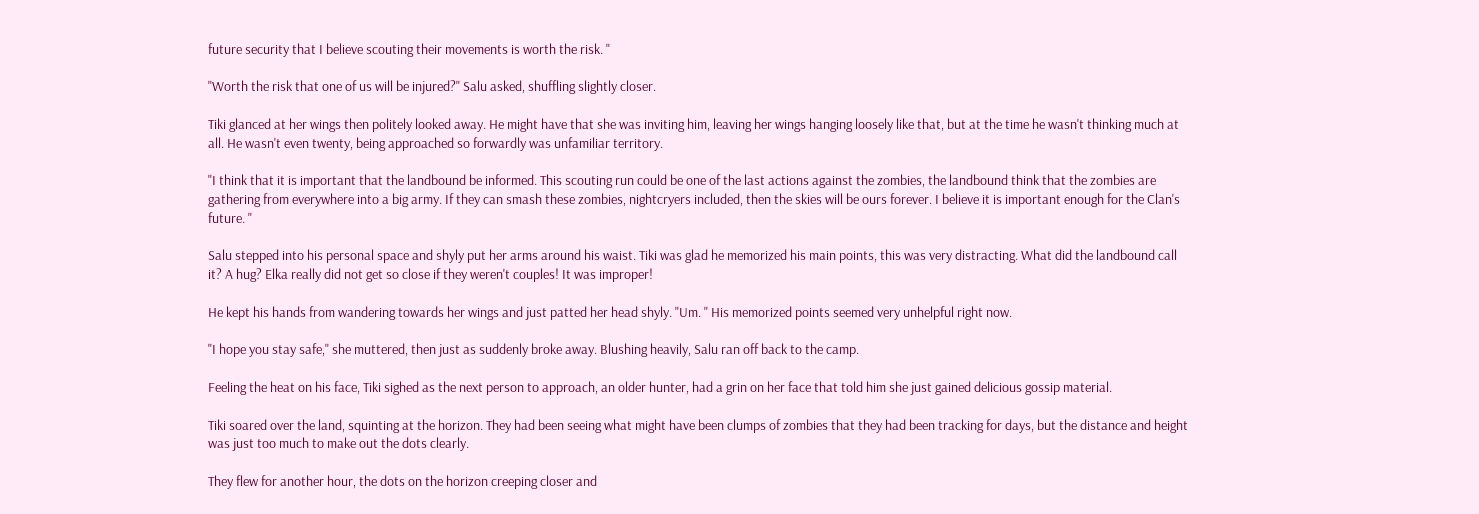future security that I believe scouting their movements is worth the risk. "

"Worth the risk that one of us will be injured?" Salu asked, shuffling slightly closer.

Tiki glanced at her wings then politely looked away. He might have that she was inviting him, leaving her wings hanging loosely like that, but at the time he wasn't thinking much at all. He wasn't even twenty, being approached so forwardly was unfamiliar territory.

"I think that it is important that the landbound be informed. This scouting run could be one of the last actions against the zombies, the landbound think that the zombies are gathering from everywhere into a big army. If they can smash these zombies, nightcryers included, then the skies will be ours forever. I believe it is important enough for the Clan's future. "

Salu stepped into his personal space and shyly put her arms around his waist. Tiki was glad he memorized his main points, this was very distracting. What did the landbound call it? A hug? Elka really did not get so close if they weren't couples! It was improper!

He kept his hands from wandering towards her wings and just patted her head shyly. "Um. " His memorized points seemed very unhelpful right now.

"I hope you stay safe," she muttered, then just as suddenly broke away. Blushing heavily, Salu ran off back to the camp.

Feeling the heat on his face, Tiki sighed as the next person to approach, an older hunter, had a grin on her face that told him she just gained delicious gossip material.

Tiki soared over the land, squinting at the horizon. They had been seeing what might have been clumps of zombies that they had been tracking for days, but the distance and height was just too much to make out the dots clearly.

They flew for another hour, the dots on the horizon creeping closer and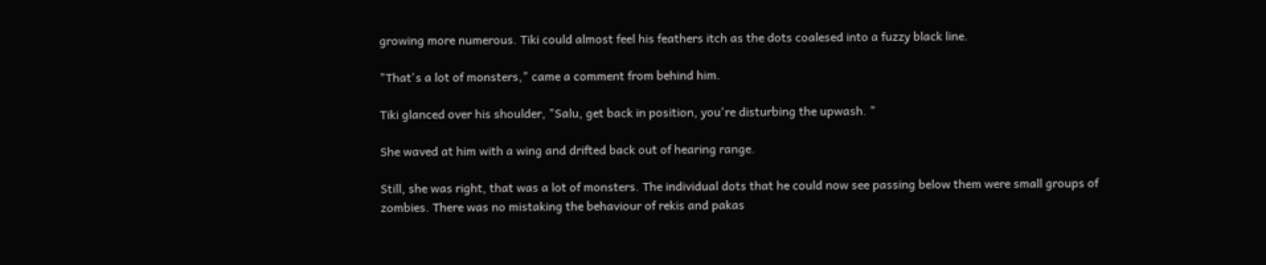growing more numerous. Tiki could almost feel his feathers itch as the dots coalesed into a fuzzy black line.

"That's a lot of monsters," came a comment from behind him.

Tiki glanced over his shoulder, "Salu, get back in position, you're disturbing the upwash. "

She waved at him with a wing and drifted back out of hearing range.

Still, she was right, that was a lot of monsters. The individual dots that he could now see passing below them were small groups of zombies. There was no mistaking the behaviour of rekis and pakas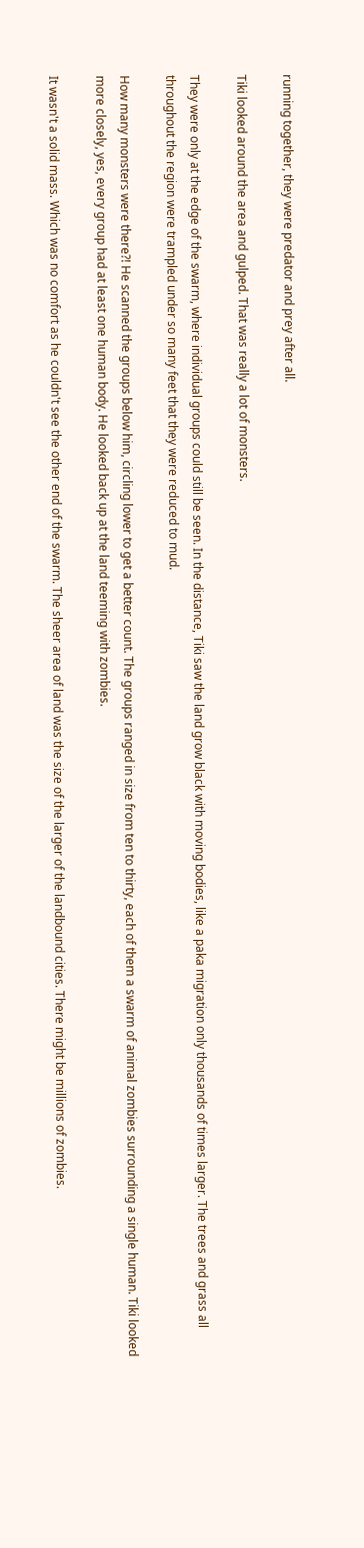running together, they were predator and prey after all.

Tiki looked around the area and gulped. That was really a lot of monsters.

They were only at the edge of the swarm, where individual groups could still be seen. In the distance, Tiki saw the land grow black with moving bodies, like a paka migration only thousands of times larger. The trees and grass all throughout the region were trampled under so many feet that they were reduced to mud.

How many monsters were there?! He scanned the groups below him, circling lower to get a better count. The groups ranged in size from ten to thirty, each of them a swarm of animal zombies surrounding a single human. Tiki looked more closely, yes, every group had at least one human body. He looked back up at the land teeming with zombies.

It wasn't a solid mass. Which was no comfort as he couldn't see the other end of the swarm. The sheer area of land was the size of the larger of the landbound cities. There might be millions of zombies.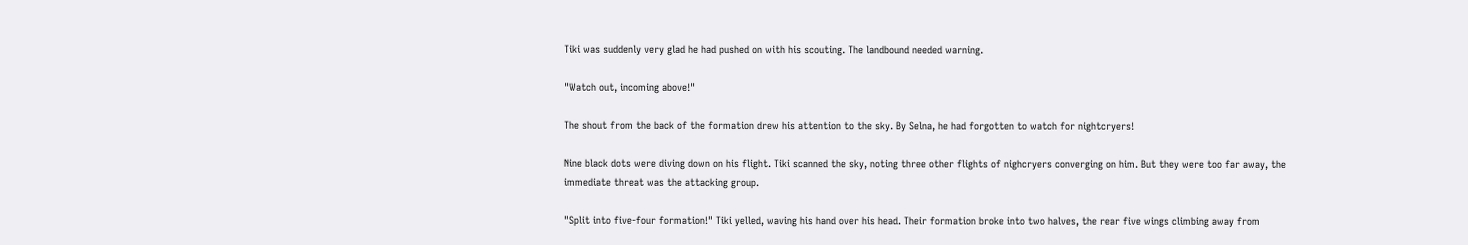Tiki was suddenly very glad he had pushed on with his scouting. The landbound needed warning.

"Watch out, incoming above!"

The shout from the back of the formation drew his attention to the sky. By Selna, he had forgotten to watch for nightcryers!

Nine black dots were diving down on his flight. Tiki scanned the sky, noting three other flights of nighcryers converging on him. But they were too far away, the immediate threat was the attacking group.

"Split into five-four formation!" Tiki yelled, waving his hand over his head. Their formation broke into two halves, the rear five wings climbing away from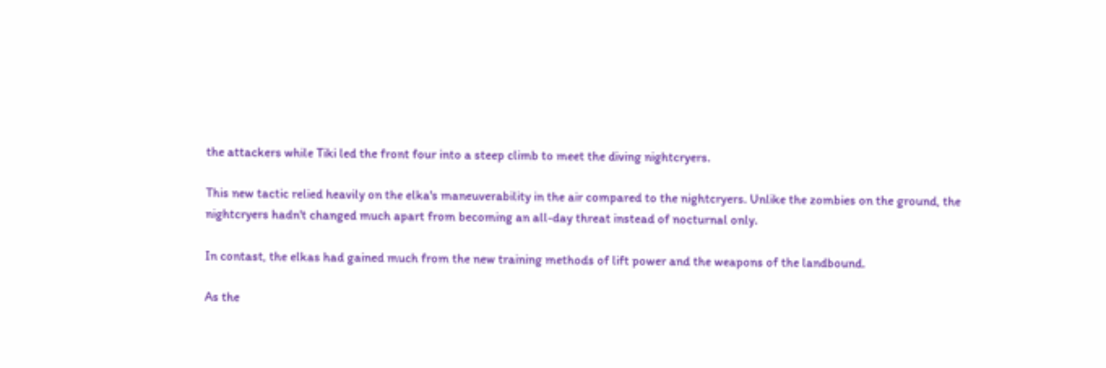the attackers while Tiki led the front four into a steep climb to meet the diving nightcryers.

This new tactic relied heavily on the elka's maneuverability in the air compared to the nightcryers. Unlike the zombies on the ground, the nightcryers hadn't changed much apart from becoming an all-day threat instead of nocturnal only.

In contast, the elkas had gained much from the new training methods of lift power and the weapons of the landbound.

As the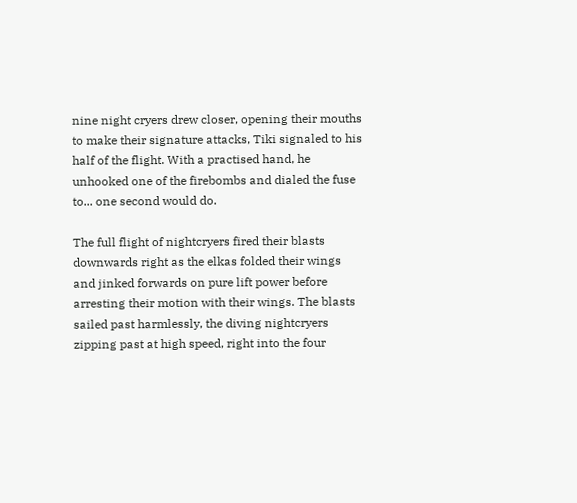nine night cryers drew closer, opening their mouths to make their signature attacks, Tiki signaled to his half of the flight. With a practised hand, he unhooked one of the firebombs and dialed the fuse to... one second would do.

The full flight of nightcryers fired their blasts downwards right as the elkas folded their wings and jinked forwards on pure lift power before arresting their motion with their wings. The blasts sailed past harmlessly, the diving nightcryers zipping past at high speed, right into the four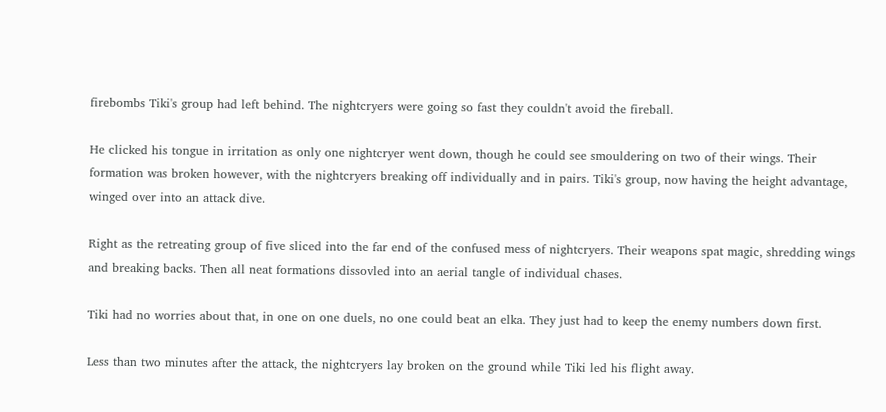firebombs Tiki's group had left behind. The nightcryers were going so fast they couldn't avoid the fireball.

He clicked his tongue in irritation as only one nightcryer went down, though he could see smouldering on two of their wings. Their formation was broken however, with the nightcryers breaking off individually and in pairs. Tiki's group, now having the height advantage, winged over into an attack dive.

Right as the retreating group of five sliced into the far end of the confused mess of nightcryers. Their weapons spat magic, shredding wings and breaking backs. Then all neat formations dissovled into an aerial tangle of individual chases.

Tiki had no worries about that, in one on one duels, no one could beat an elka. They just had to keep the enemy numbers down first.

Less than two minutes after the attack, the nightcryers lay broken on the ground while Tiki led his flight away.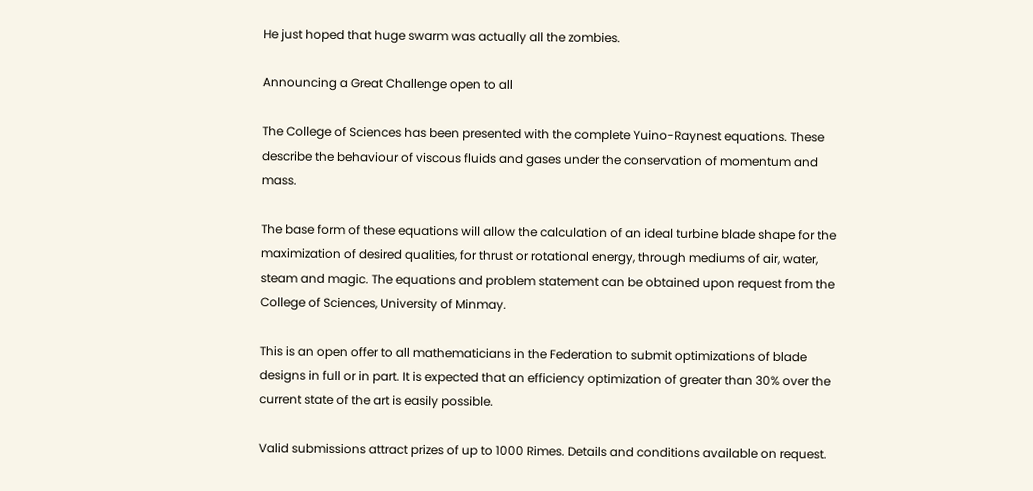He just hoped that huge swarm was actually all the zombies.

Announcing a Great Challenge open to all

The College of Sciences has been presented with the complete Yuino-Raynest equations. These describe the behaviour of viscous fluids and gases under the conservation of momentum and mass.

The base form of these equations will allow the calculation of an ideal turbine blade shape for the maximization of desired qualities, for thrust or rotational energy, through mediums of air, water, steam and magic. The equations and problem statement can be obtained upon request from the College of Sciences, University of Minmay.

This is an open offer to all mathematicians in the Federation to submit optimizations of blade designs in full or in part. It is expected that an efficiency optimization of greater than 30% over the current state of the art is easily possible.

Valid submissions attract prizes of up to 1000 Rimes. Details and conditions available on request.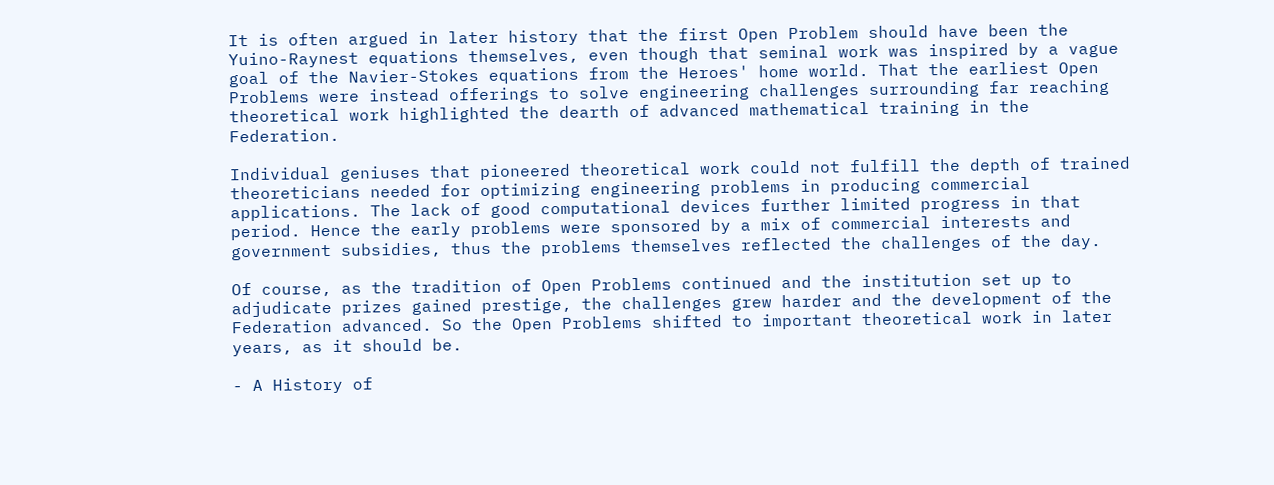It is often argued in later history that the first Open Problem should have been the Yuino-Raynest equations themselves, even though that seminal work was inspired by a vague goal of the Navier-Stokes equations from the Heroes' home world. That the earliest Open Problems were instead offerings to solve engineering challenges surrounding far reaching theoretical work highlighted the dearth of advanced mathematical training in the Federation.

Individual geniuses that pioneered theoretical work could not fulfill the depth of trained theoreticians needed for optimizing engineering problems in producing commercial applications. The lack of good computational devices further limited progress in that period. Hence the early problems were sponsored by a mix of commercial interests and government subsidies, thus the problems themselves reflected the challenges of the day.

Of course, as the tradition of Open Problems continued and the institution set up to adjudicate prizes gained prestige, the challenges grew harder and the development of the Federation advanced. So the Open Problems shifted to important theoretical work in later years, as it should be.

- A History of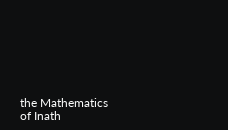the Mathematics of Inath